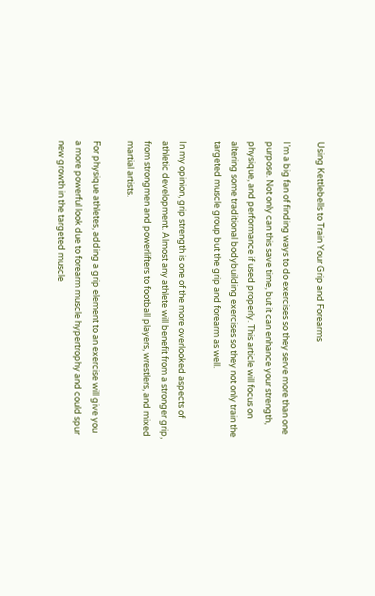Using Kettlebells to Train Your Grip and Forearms

I’m a big fan of finding ways to do exercises so they serve more than one purpose. Not only can this save time, but it can enhance your strength, physique, and performance if used properly. This article will focus on altering some traditional bodybuilding exercises so they not only train the targeted muscle group but the grip and forearm as well.

In my opinion, grip strength is one of the more overlooked aspects of athletic development. Almost any athlete will benefit from a stronger grip, from strongmen and powerlifters to football players, wrestlers, and mixed martial artists.

For physique athletes, adding a grip element to an exercise will give you a more powerful look due to forearm muscle hypertrophy and could spur new growth in the targeted muscle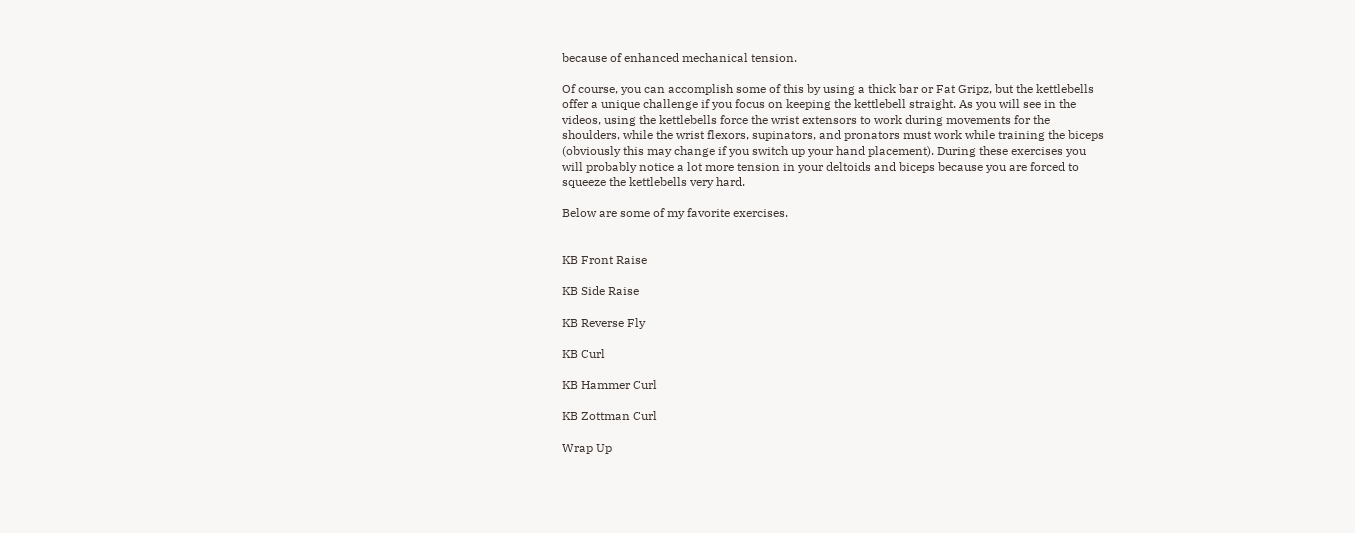because of enhanced mechanical tension.

Of course, you can accomplish some of this by using a thick bar or Fat Gripz, but the kettlebells offer a unique challenge if you focus on keeping the kettlebell straight. As you will see in the videos, using the kettlebells force the wrist extensors to work during movements for the shoulders, while the wrist flexors, supinators, and pronators must work while training the biceps (obviously this may change if you switch up your hand placement). During these exercises you will probably notice a lot more tension in your deltoids and biceps because you are forced to squeeze the kettlebells very hard.

Below are some of my favorite exercises.


KB Front Raise

KB Side Raise

KB Reverse Fly

KB Curl

KB Hammer Curl

KB Zottman Curl

Wrap Up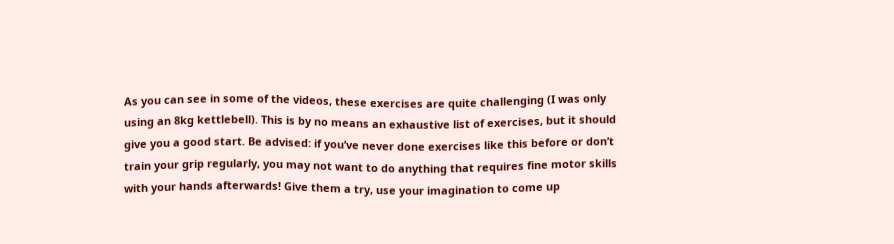As you can see in some of the videos, these exercises are quite challenging (I was only using an 8kg kettlebell). This is by no means an exhaustive list of exercises, but it should give you a good start. Be advised: if you’ve never done exercises like this before or don’t train your grip regularly, you may not want to do anything that requires fine motor skills with your hands afterwards! Give them a try, use your imagination to come up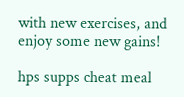with new exercises, and enjoy some new gains!

hps supps cheat meal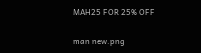MAH25 FOR 25% OFF

man new.png